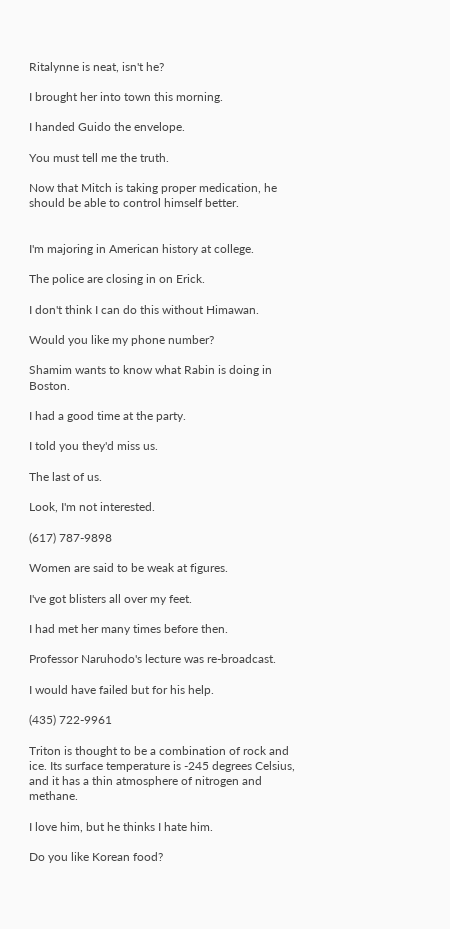Ritalynne is neat, isn't he?

I brought her into town this morning.

I handed Guido the envelope.

You must tell me the truth.

Now that Mitch is taking proper medication, he should be able to control himself better.


I'm majoring in American history at college.

The police are closing in on Erick.

I don't think I can do this without Himawan.

Would you like my phone number?

Shamim wants to know what Rabin is doing in Boston.

I had a good time at the party.

I told you they'd miss us.

The last of us.

Look, I'm not interested.

(617) 787-9898

Women are said to be weak at figures.

I've got blisters all over my feet.

I had met her many times before then.

Professor Naruhodo's lecture was re-broadcast.

I would have failed but for his help.

(435) 722-9961

Triton is thought to be a combination of rock and ice. Its surface temperature is -245 degrees Celsius, and it has a thin atmosphere of nitrogen and methane.

I love him, but he thinks I hate him.

Do you like Korean food?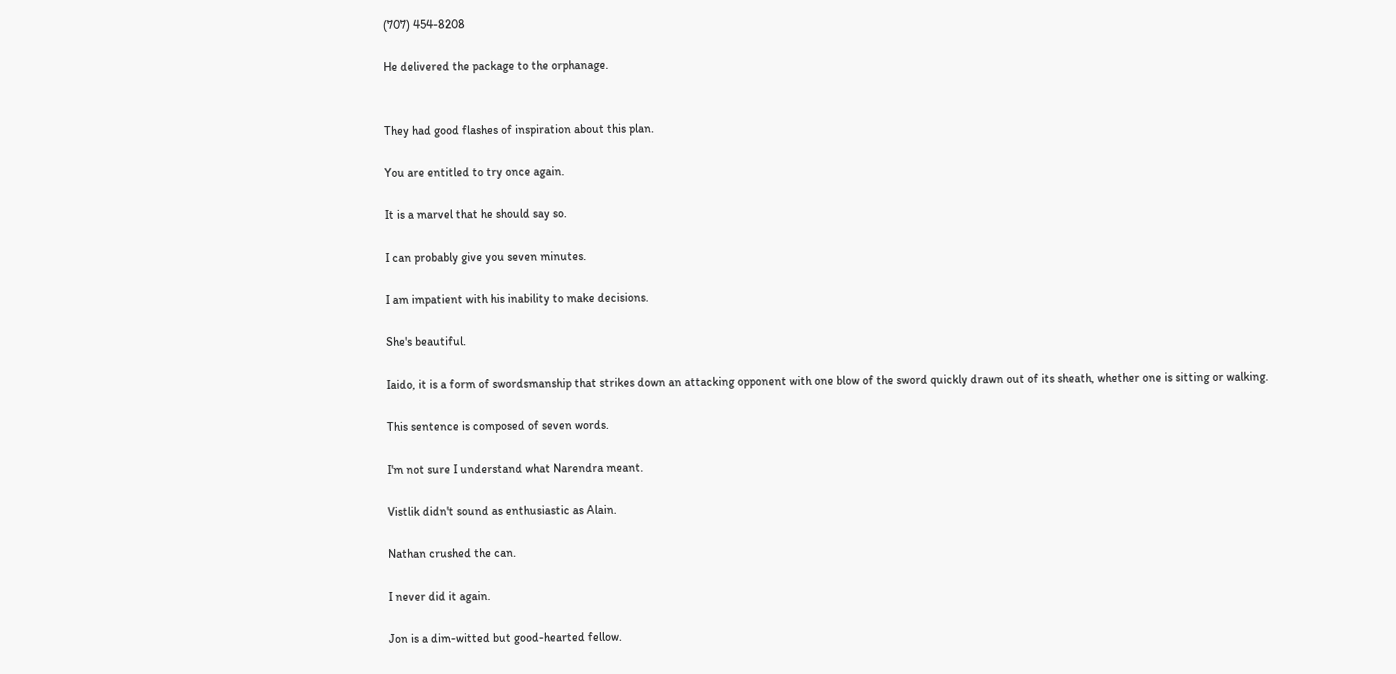(707) 454-8208

He delivered the package to the orphanage.


They had good flashes of inspiration about this plan.

You are entitled to try once again.

It is a marvel that he should say so.

I can probably give you seven minutes.

I am impatient with his inability to make decisions.

She's beautiful.

Iaido, it is a form of swordsmanship that strikes down an attacking opponent with one blow of the sword quickly drawn out of its sheath, whether one is sitting or walking.

This sentence is composed of seven words.

I'm not sure I understand what Narendra meant.

Vistlik didn't sound as enthusiastic as Alain.

Nathan crushed the can.

I never did it again.

Jon is a dim-witted but good-hearted fellow.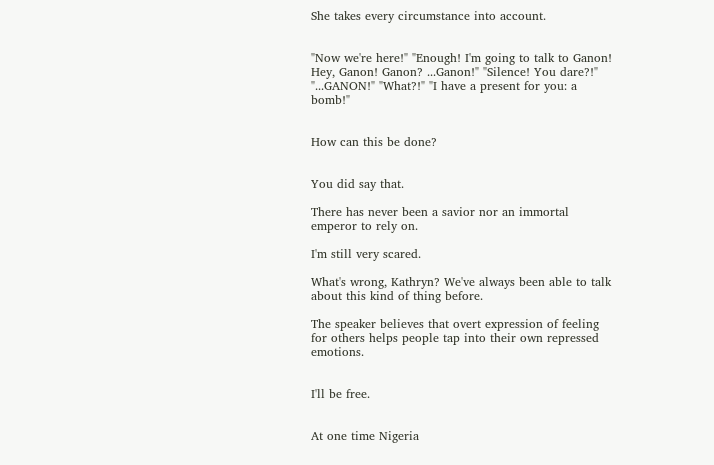She takes every circumstance into account.


"Now we're here!" "Enough! I'm going to talk to Ganon! Hey, Ganon! Ganon? ...Ganon!" "Silence! You dare?!" "...GANON!" "What?!" "I have a present for you: a bomb!"


How can this be done?


You did say that.

There has never been a savior nor an immortal emperor to rely on.

I'm still very scared.

What's wrong, Kathryn? We've always been able to talk about this kind of thing before.

The speaker believes that overt expression of feeling for others helps people tap into their own repressed emotions.


I'll be free.


At one time Nigeria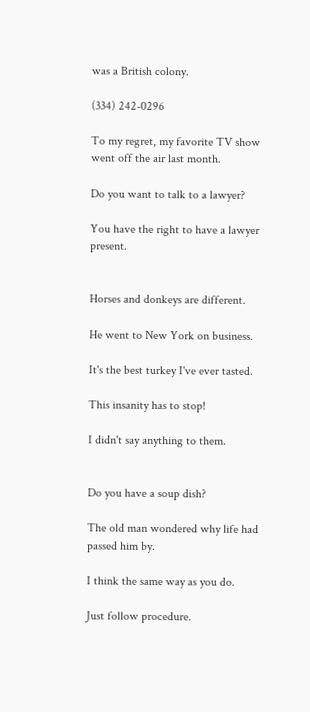was a British colony.

(334) 242-0296

To my regret, my favorite TV show went off the air last month.

Do you want to talk to a lawyer?

You have the right to have a lawyer present.


Horses and donkeys are different.

He went to New York on business.

It's the best turkey I've ever tasted.

This insanity has to stop!

I didn't say anything to them.


Do you have a soup dish?

The old man wondered why life had passed him by.

I think the same way as you do.

Just follow procedure.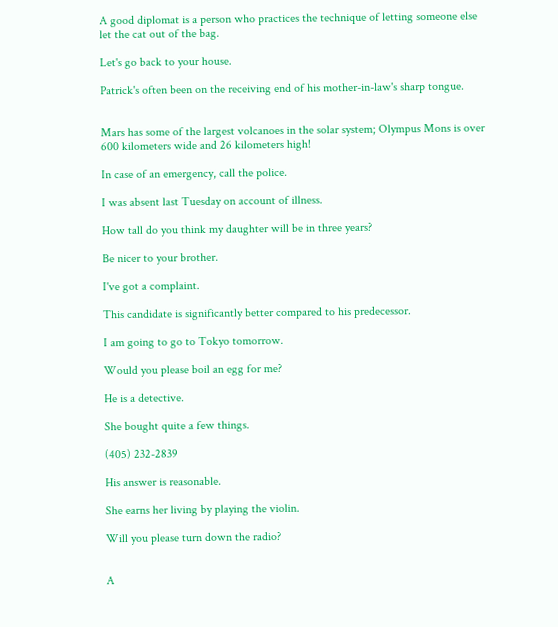A good diplomat is a person who practices the technique of letting someone else let the cat out of the bag.

Let's go back to your house.

Patrick's often been on the receiving end of his mother-in-law's sharp tongue.


Mars has some of the largest volcanoes in the solar system; Olympus Mons is over 600 kilometers wide and 26 kilometers high!

In case of an emergency, call the police.

I was absent last Tuesday on account of illness.

How tall do you think my daughter will be in three years?

Be nicer to your brother.

I've got a complaint.

This candidate is significantly better compared to his predecessor.

I am going to go to Tokyo tomorrow.

Would you please boil an egg for me?

He is a detective.

She bought quite a few things.

(405) 232-2839

His answer is reasonable.

She earns her living by playing the violin.

Will you please turn down the radio?


A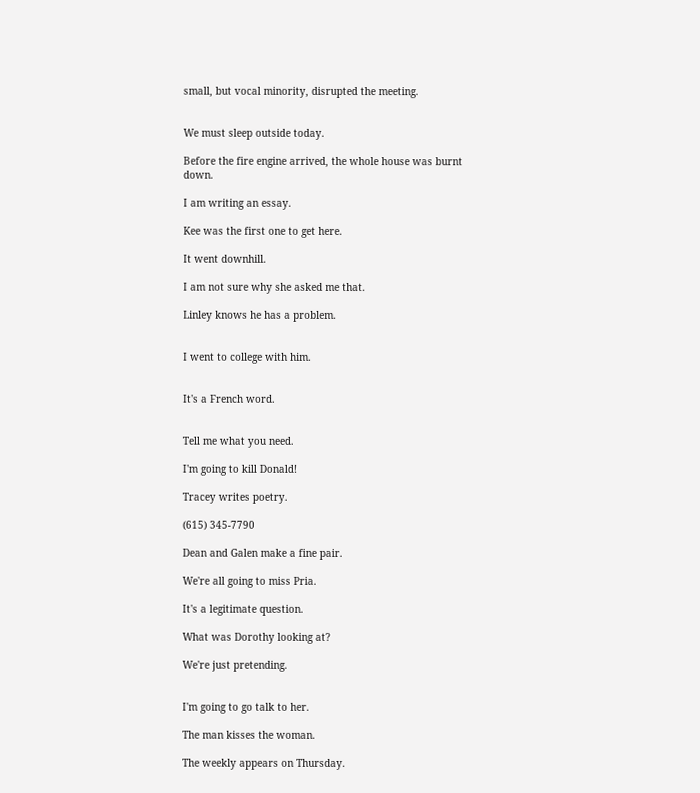small, but vocal minority, disrupted the meeting.


We must sleep outside today.

Before the fire engine arrived, the whole house was burnt down.

I am writing an essay.

Kee was the first one to get here.

It went downhill.

I am not sure why she asked me that.

Linley knows he has a problem.


I went to college with him.


It's a French word.


Tell me what you need.

I'm going to kill Donald!

Tracey writes poetry.

(615) 345-7790

Dean and Galen make a fine pair.

We're all going to miss Pria.

It's a legitimate question.

What was Dorothy looking at?

We're just pretending.


I'm going to go talk to her.

The man kisses the woman.

The weekly appears on Thursday.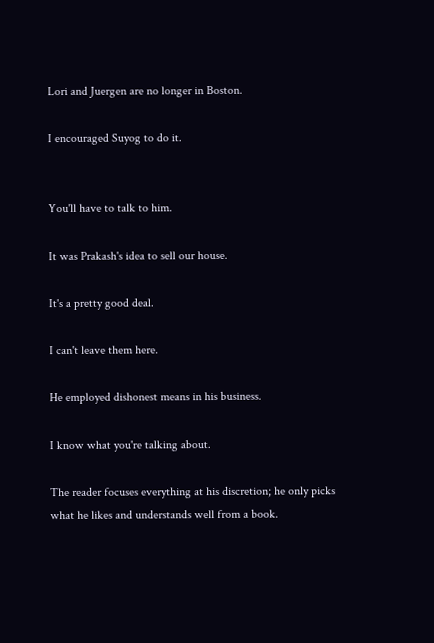Lori and Juergen are no longer in Boston.

I encouraged Suyog to do it.


You'll have to talk to him.

It was Prakash's idea to sell our house.

It's a pretty good deal.

I can't leave them here.

He employed dishonest means in his business.

I know what you're talking about.

The reader focuses everything at his discretion; he only picks what he likes and understands well from a book.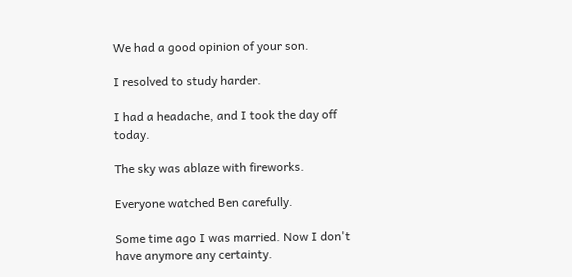We had a good opinion of your son.

I resolved to study harder.

I had a headache, and I took the day off today.

The sky was ablaze with fireworks.

Everyone watched Ben carefully.

Some time ago I was married. Now I don't have anymore any certainty.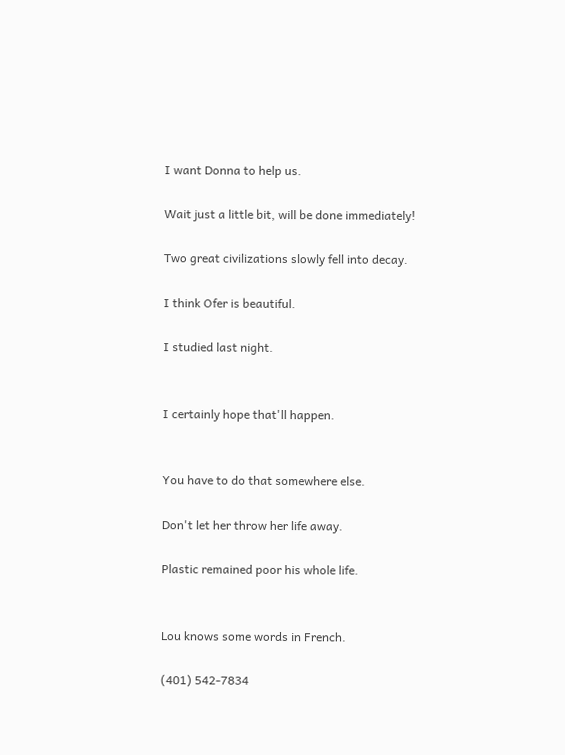I want Donna to help us.

Wait just a little bit, will be done immediately!

Two great civilizations slowly fell into decay.

I think Ofer is beautiful.

I studied last night.


I certainly hope that'll happen.


You have to do that somewhere else.

Don't let her throw her life away.

Plastic remained poor his whole life.


Lou knows some words in French.

(401) 542-7834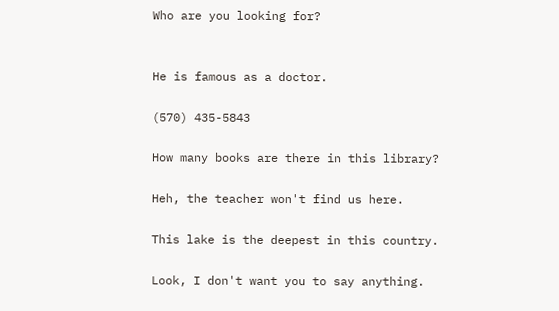Who are you looking for?


He is famous as a doctor.

(570) 435-5843

How many books are there in this library?

Heh, the teacher won't find us here.

This lake is the deepest in this country.

Look, I don't want you to say anything.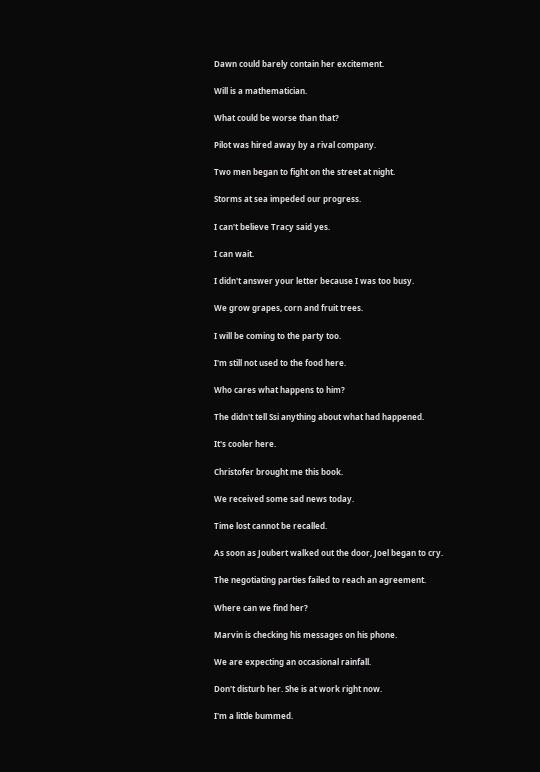Dawn could barely contain her excitement.

Will is a mathematician.

What could be worse than that?

Pilot was hired away by a rival company.

Two men began to fight on the street at night.

Storms at sea impeded our progress.

I can't believe Tracy said yes.

I can wait.

I didn't answer your letter because I was too busy.

We grow grapes, corn and fruit trees.

I will be coming to the party too.

I'm still not used to the food here.

Who cares what happens to him?

The didn't tell Ssi anything about what had happened.

It's cooler here.

Christofer brought me this book.

We received some sad news today.

Time lost cannot be recalled.

As soon as Joubert walked out the door, Joel began to cry.

The negotiating parties failed to reach an agreement.

Where can we find her?

Marvin is checking his messages on his phone.

We are expecting an occasional rainfall.

Don't disturb her. She is at work right now.

I'm a little bummed.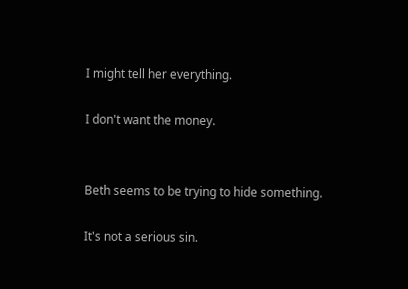I might tell her everything.

I don't want the money.


Beth seems to be trying to hide something.

It's not a serious sin.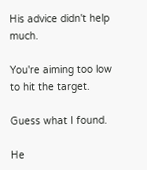His advice didn't help much.

You're aiming too low to hit the target.

Guess what I found.

He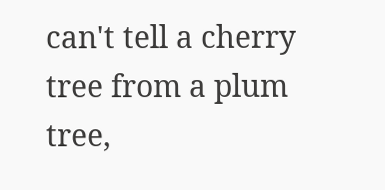can't tell a cherry tree from a plum tree,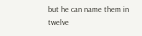but he can name them in twelve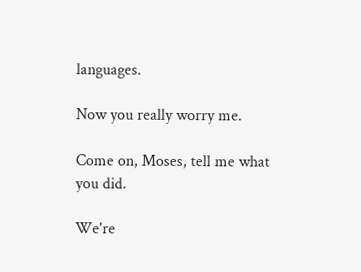languages.

Now you really worry me.

Come on, Moses, tell me what you did.

We're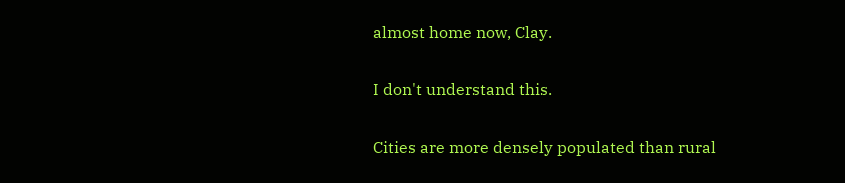almost home now, Clay.

I don't understand this.

Cities are more densely populated than rural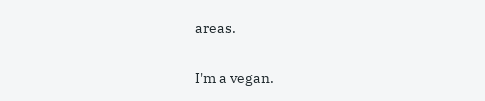areas.

I'm a vegan.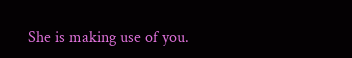She is making use of you.